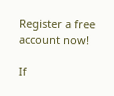Register a free account now!

If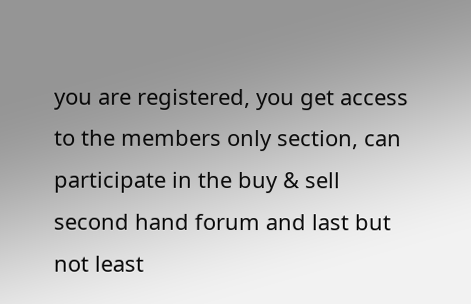you are registered, you get access to the members only section, can participate in the buy & sell second hand forum and last but not least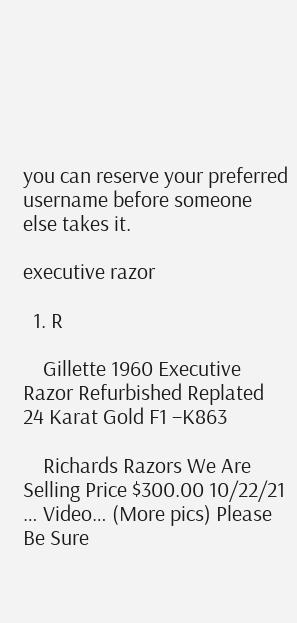you can reserve your preferred username before someone else takes it.

executive razor

  1. R

    Gillette 1960 Executive Razor Refurbished Replated 24 Karat Gold F1 –K863

    Richards Razors We Are Selling Price $300.00 10/22/21 … Video… (More pics) Please Be Sure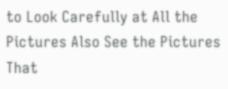to Look Carefully at All the Pictures Also See the Pictures That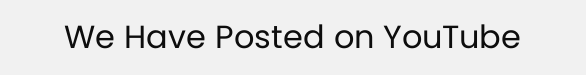We Have Posted on YouTube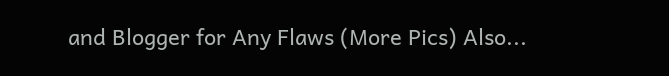and Blogger for Any Flaws (More Pics) Also...